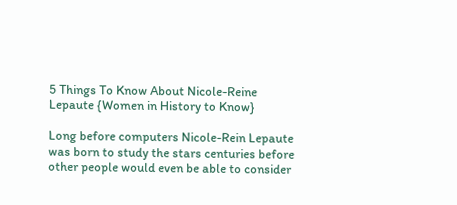5 Things To Know About Nicole-Reine Lepaute {Women in History to Know}

Long before computers Nicole-Rein Lepaute was born to study the stars centuries before other people would even be able to consider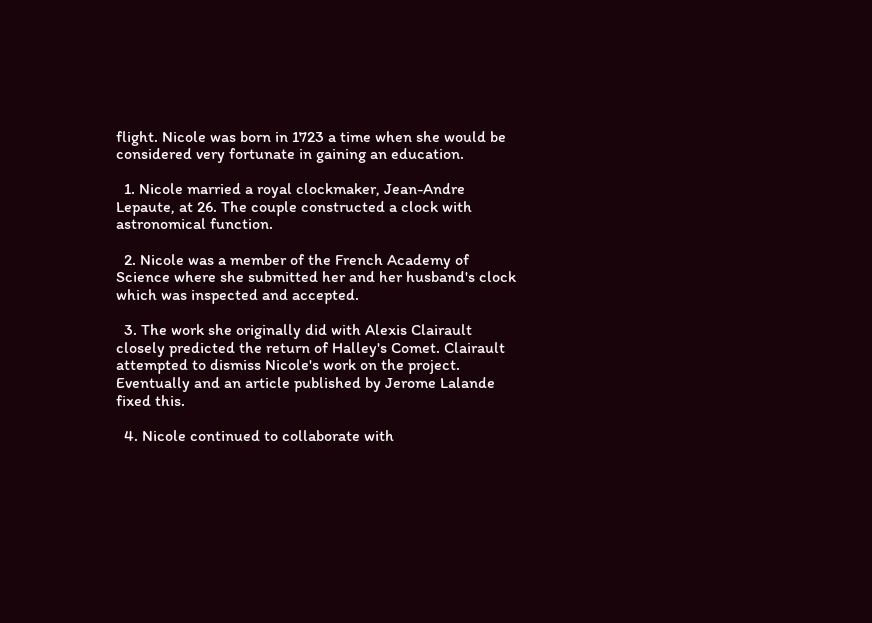flight. Nicole was born in 1723 a time when she would be considered very fortunate in gaining an education.

  1. Nicole married a royal clockmaker, Jean-Andre Lepaute, at 26. The couple constructed a clock with astronomical function.

  2. Nicole was a member of the French Academy of Science where she submitted her and her husband's clock which was inspected and accepted.

  3. The work she originally did with Alexis Clairault closely predicted the return of Halley's Comet. Clairault attempted to dismiss Nicole's work on the project. Eventually and an article published by Jerome Lalande fixed this.

  4. Nicole continued to collaborate with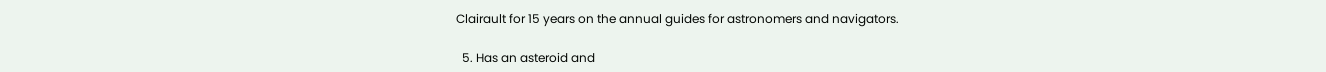Clairault for 15 years on the annual guides for astronomers and navigators.

  5. Has an asteroid and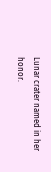Lunar crater named in her honor.